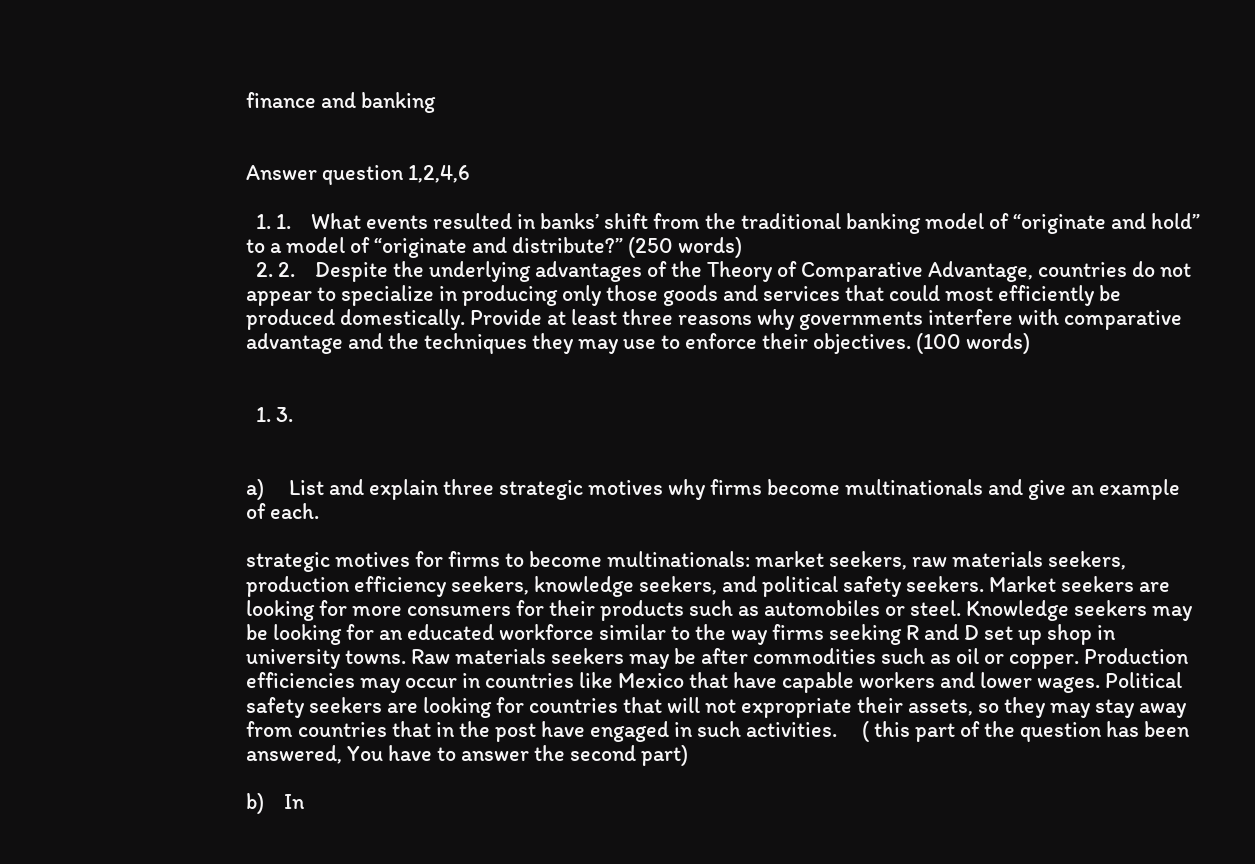finance and banking


Answer question 1,2,4,6

  1. 1.    What events resulted in banks’ shift from the traditional banking model of “originate and hold” to a model of “originate and distribute?” (250 words)
  2. 2.    Despite the underlying advantages of the Theory of Comparative Advantage, countries do not appear to specialize in producing only those goods and services that could most efficiently be produced domestically. Provide at least three reasons why governments interfere with comparative advantage and the techniques they may use to enforce their objectives. (100 words)


  1. 3.


a)     List and explain three strategic motives why firms become multinationals and give an example of each.

strategic motives for firms to become multinationals: market seekers, raw materials seekers, production efficiency seekers, knowledge seekers, and political safety seekers. Market seekers are looking for more consumers for their products such as automobiles or steel. Knowledge seekers may be looking for an educated workforce similar to the way firms seeking R and D set up shop in university towns. Raw materials seekers may be after commodities such as oil or copper. Production efficiencies may occur in countries like Mexico that have capable workers and lower wages. Political safety seekers are looking for countries that will not expropriate their assets, so they may stay away from countries that in the post have engaged in such activities.     ( this part of the question has been answered, You have to answer the second part)

b)    In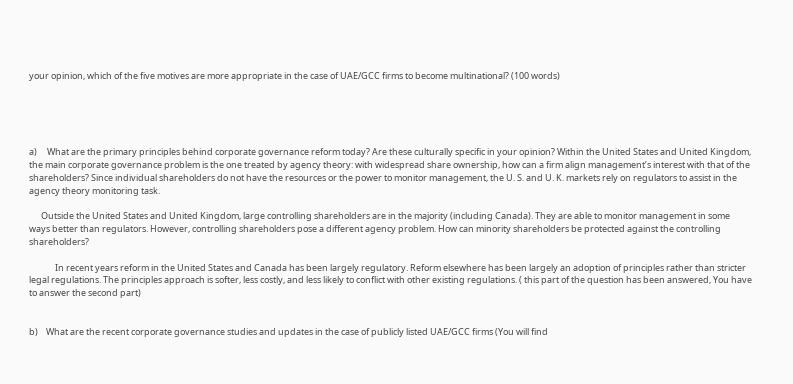your opinion, which of the five motives are more appropriate in the case of UAE/GCC firms to become multinational? (100 words)





a)     What are the primary principles behind corporate governance reform today? Are these culturally specific in your opinion? Within the United States and United Kingdom, the main corporate governance problem is the one treated by agency theory: with widespread share ownership, how can a firm align management’s interest with that of the shareholders? Since individual shareholders do not have the resources or the power to monitor management, the U. S. and U. K. markets rely on regulators to assist in the agency theory monitoring task.

      Outside the United States and United Kingdom, large controlling shareholders are in the majority (including Canada). They are able to monitor management in some ways better than regulators. However, controlling shareholders pose a different agency problem. How can minority shareholders be protected against the controlling shareholders?

             In recent years reform in the United States and Canada has been largely regulatory. Reform elsewhere has been largely an adoption of principles rather than stricter legal regulations. The principles approach is softer, less costly, and less likely to conflict with other existing regulations. ( this part of the question has been answered, You have to answer the second part)


b)    What are the recent corporate governance studies and updates in the case of publicly listed UAE/GCC firms (You will find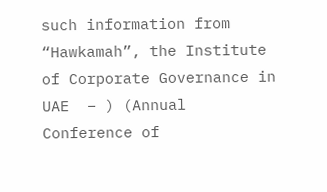such information from “Hawkamah”, the Institute of Corporate Governance in UAE  – ) (Annual Conference of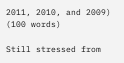2011, 2010, and 2009) (100 words)

Still stressed from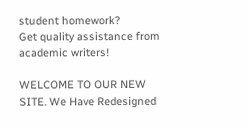student homework?
Get quality assistance from academic writers!

WELCOME TO OUR NEW SITE. We Have Redesigned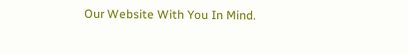Our Website With You In Mind.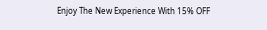Enjoy The New Experience With 15% OFF